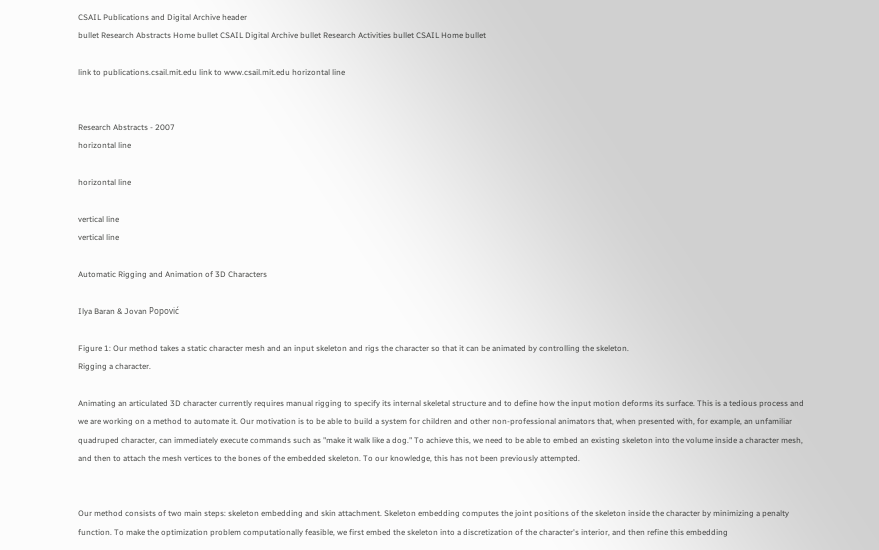CSAIL Publications and Digital Archive header
bullet Research Abstracts Home bullet CSAIL Digital Archive bullet Research Activities bullet CSAIL Home bullet

link to publications.csail.mit.edu link to www.csail.mit.edu horizontal line


Research Abstracts - 2007
horizontal line

horizontal line

vertical line
vertical line

Automatic Rigging and Animation of 3D Characters

Ilya Baran & Jovan Popović

Figure 1: Our method takes a static character mesh and an input skeleton and rigs the character so that it can be animated by controlling the skeleton.
Rigging a character.

Animating an articulated 3D character currently requires manual rigging to specify its internal skeletal structure and to define how the input motion deforms its surface. This is a tedious process and we are working on a method to automate it. Our motivation is to be able to build a system for children and other non-professional animators that, when presented with, for example, an unfamiliar quadruped character, can immediately execute commands such as "make it walk like a dog." To achieve this, we need to be able to embed an existing skeleton into the volume inside a character mesh, and then to attach the mesh vertices to the bones of the embedded skeleton. To our knowledge, this has not been previously attempted.


Our method consists of two main steps: skeleton embedding and skin attachment. Skeleton embedding computes the joint positions of the skeleton inside the character by minimizing a penalty function. To make the optimization problem computationally feasible, we first embed the skeleton into a discretization of the character's interior, and then refine this embedding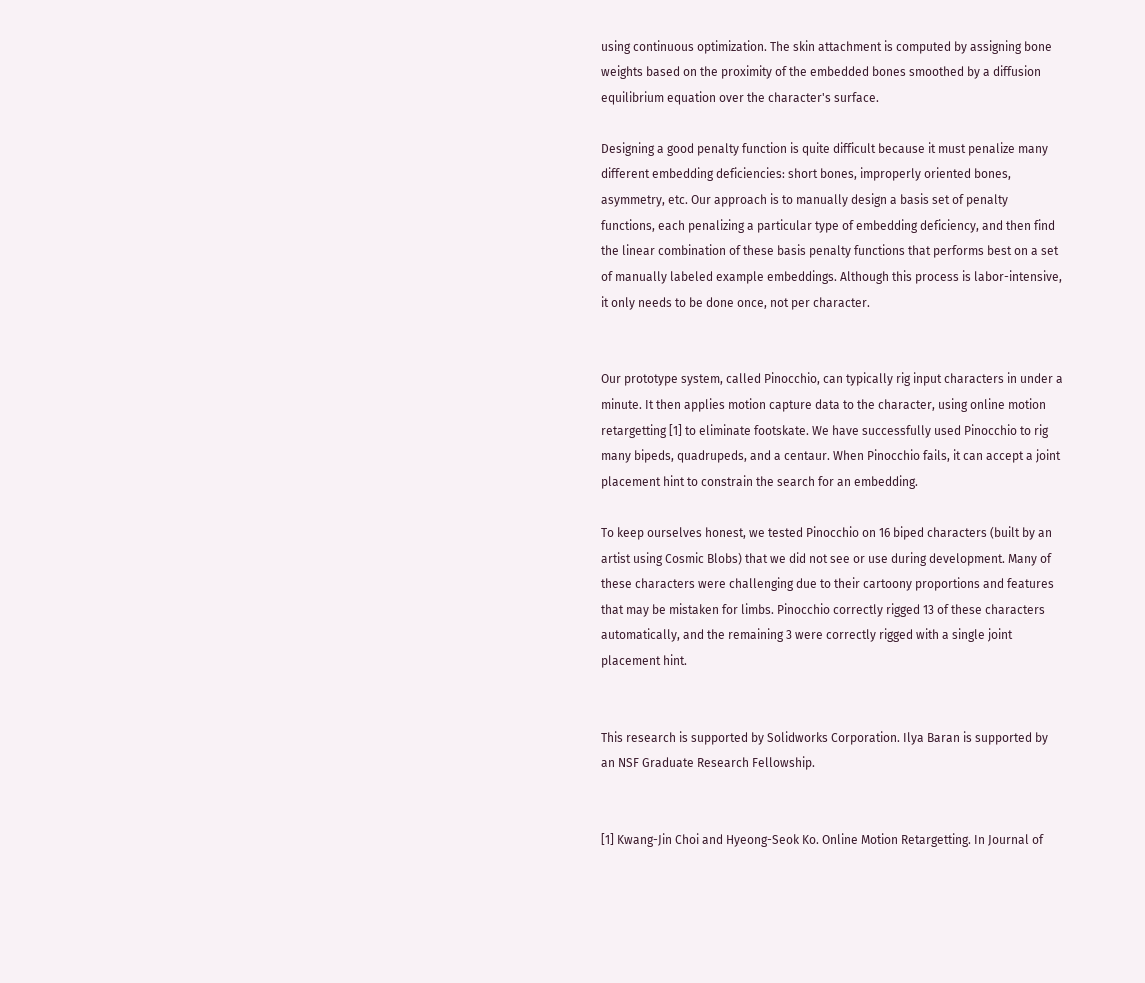using continuous optimization. The skin attachment is computed by assigning bone weights based on the proximity of the embedded bones smoothed by a diffusion equilibrium equation over the character's surface.

Designing a good penalty function is quite difficult because it must penalize many different embedding deficiencies: short bones, improperly oriented bones, asymmetry, etc. Our approach is to manually design a basis set of penalty functions, each penalizing a particular type of embedding deficiency, and then find the linear combination of these basis penalty functions that performs best on a set of manually labeled example embeddings. Although this process is labor-intensive, it only needs to be done once, not per character.


Our prototype system, called Pinocchio, can typically rig input characters in under a minute. It then applies motion capture data to the character, using online motion retargetting [1] to eliminate footskate. We have successfully used Pinocchio to rig many bipeds, quadrupeds, and a centaur. When Pinocchio fails, it can accept a joint placement hint to constrain the search for an embedding.

To keep ourselves honest, we tested Pinocchio on 16 biped characters (built by an artist using Cosmic Blobs) that we did not see or use during development. Many of these characters were challenging due to their cartoony proportions and features that may be mistaken for limbs. Pinocchio correctly rigged 13 of these characters automatically, and the remaining 3 were correctly rigged with a single joint placement hint.


This research is supported by Solidworks Corporation. Ilya Baran is supported by an NSF Graduate Research Fellowship.


[1] Kwang-Jin Choi and Hyeong-Seok Ko. Online Motion Retargetting. In Journal of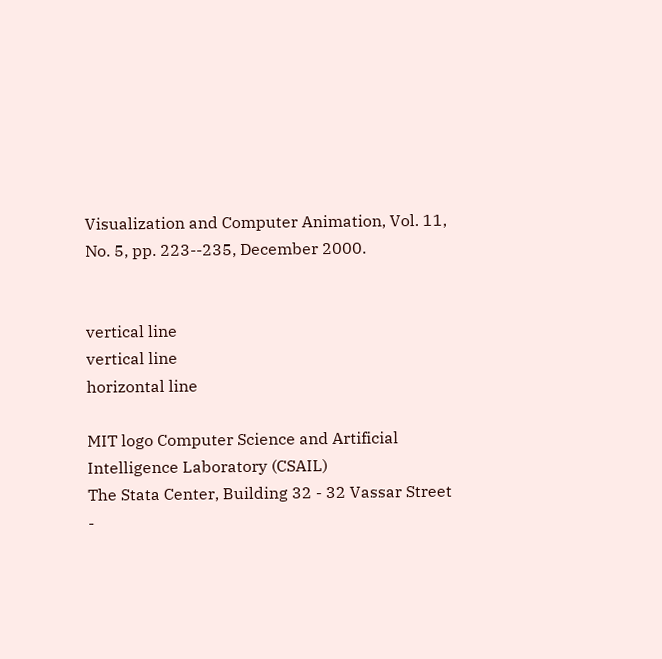Visualization and Computer Animation, Vol. 11, No. 5, pp. 223--235, December 2000.


vertical line
vertical line
horizontal line

MIT logo Computer Science and Artificial Intelligence Laboratory (CSAIL)
The Stata Center, Building 32 - 32 Vassar Street -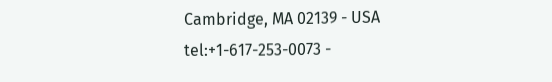Cambridge, MA 02139 - USA
tel:+1-617-253-0073 -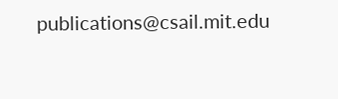publications@csail.mit.edu